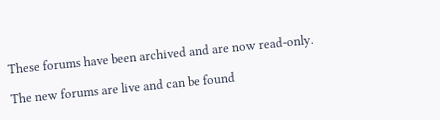These forums have been archived and are now read-only.

The new forums are live and can be found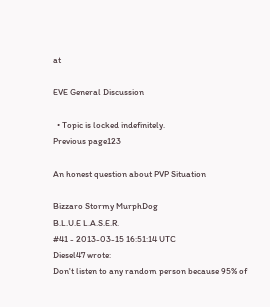at

EVE General Discussion

  • Topic is locked indefinitely.
Previous page123

An honest question about PVP Situation

Bizzaro Stormy MurphDog
B.L.U.E L.A.S.E.R.
#41 - 2013-03-15 16:51:14 UTC
Diesel47 wrote:
Don't listen to any random person because 95% of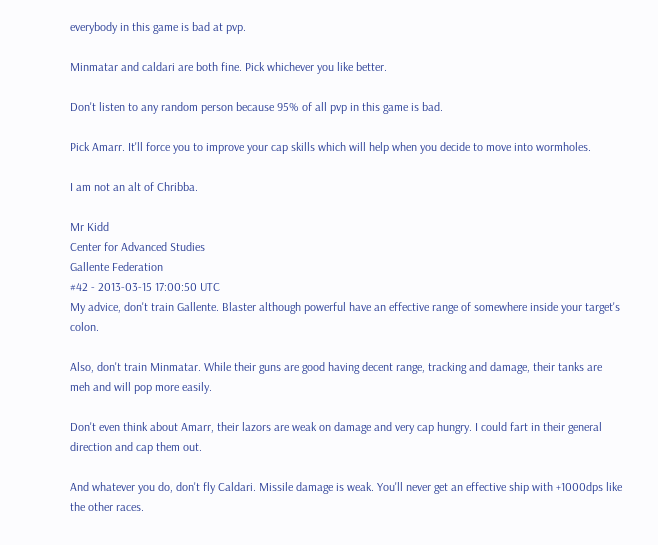everybody in this game is bad at pvp.

Minmatar and caldari are both fine. Pick whichever you like better.

Don't listen to any random person because 95% of all pvp in this game is bad.

Pick Amarr. It'll force you to improve your cap skills which will help when you decide to move into wormholes.

I am not an alt of Chribba.

Mr Kidd
Center for Advanced Studies
Gallente Federation
#42 - 2013-03-15 17:00:50 UTC
My advice, don't train Gallente. Blaster although powerful have an effective range of somewhere inside your target's colon.

Also, don't train Minmatar. While their guns are good having decent range, tracking and damage, their tanks are meh and will pop more easily.

Don't even think about Amarr, their lazors are weak on damage and very cap hungry. I could fart in their general direction and cap them out.

And whatever you do, don't fly Caldari. Missile damage is weak. You'll never get an effective ship with +1000dps like the other races.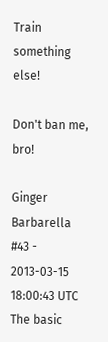Train something else!

Don't ban me, bro!

Ginger Barbarella
#43 - 2013-03-15 18:00:43 UTC
The basic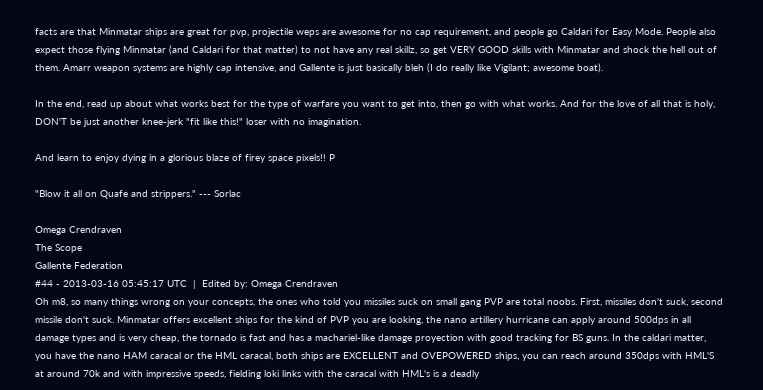facts are that Minmatar ships are great for pvp, projectile weps are awesome for no cap requirement, and people go Caldari for Easy Mode. People also expect those flying Minmatar (and Caldari for that matter) to not have any real skillz, so get VERY GOOD skills with Minmatar and shock the hell out of them. Amarr weapon systems are highly cap intensive, and Gallente is just basically bleh (I do really like Vigilant; awesome boat).

In the end, read up about what works best for the type of warfare you want to get into, then go with what works. And for the love of all that is holy, DON'T be just another knee-jerk "fit like this!" loser with no imagination.

And learn to enjoy dying in a glorious blaze of firey space pixels!! P

"Blow it all on Quafe and strippers." --- Sorlac

Omega Crendraven
The Scope
Gallente Federation
#44 - 2013-03-16 05:45:17 UTC  |  Edited by: Omega Crendraven
Oh m8, so many things wrong on your concepts, the ones who told you missiles suck on small gang PVP are total noobs. First, missiles don't suck, second missile don't suck. Minmatar offers excellent ships for the kind of PVP you are looking, the nano artillery hurricane can apply around 500dps in all damage types and is very cheap, the tornado is fast and has a machariel-like damage proyection with good tracking for BS guns. In the caldari matter, you have the nano HAM caracal or the HML caracal, both ships are EXCELLENT and OVEPOWERED ships, you can reach around 350dps with HML'S at around 70k and with impressive speeds, fielding loki links with the caracal with HML's is a deadly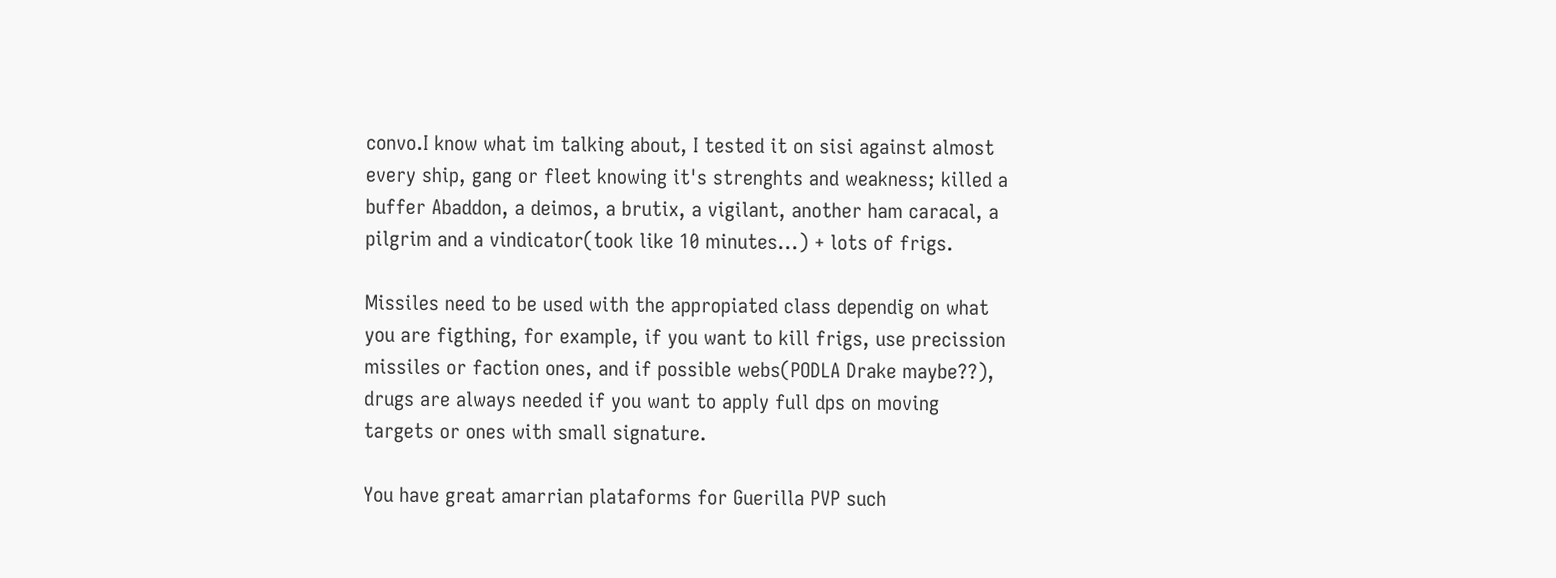convo.I know what im talking about, I tested it on sisi against almost every ship, gang or fleet knowing it's strenghts and weakness; killed a buffer Abaddon, a deimos, a brutix, a vigilant, another ham caracal, a pilgrim and a vindicator(took like 10 minutes...) + lots of frigs.

Missiles need to be used with the appropiated class dependig on what you are figthing, for example, if you want to kill frigs, use precission missiles or faction ones, and if possible webs(PODLA Drake maybe??), drugs are always needed if you want to apply full dps on moving targets or ones with small signature.

You have great amarrian plataforms for Guerilla PVP such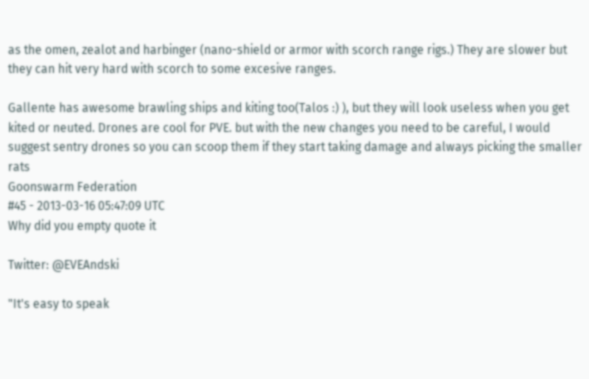as the omen, zealot and harbinger (nano-shield or armor with scorch range rigs.) They are slower but they can hit very hard with scorch to some excesive ranges.

Gallente has awesome brawling ships and kiting too(Talos :) ), but they will look useless when you get kited or neuted. Drones are cool for PVE. but with the new changes you need to be careful, I would suggest sentry drones so you can scoop them if they start taking damage and always picking the smaller rats
Goonswarm Federation
#45 - 2013-03-16 05:47:09 UTC
Why did you empty quote it

Twitter: @EVEAndski

"It's easy to speak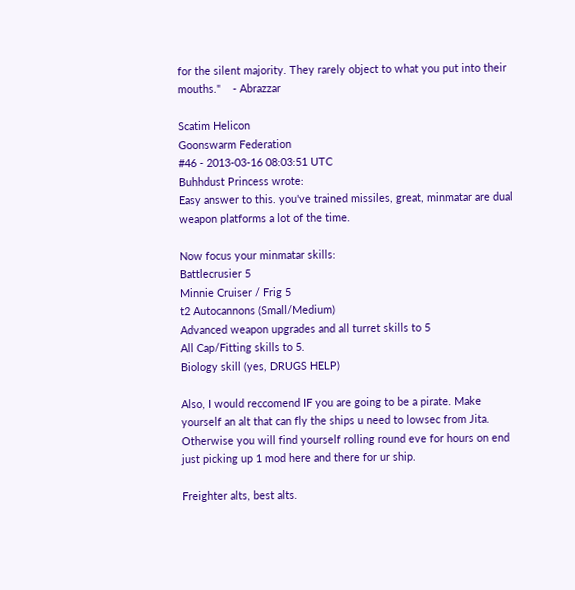for the silent majority. They rarely object to what you put into their mouths."    - Abrazzar

Scatim Helicon
Goonswarm Federation
#46 - 2013-03-16 08:03:51 UTC
Buhhdust Princess wrote:
Easy answer to this. you've trained missiles, great, minmatar are dual weapon platforms a lot of the time.

Now focus your minmatar skills:
Battlecrusier 5
Minnie Cruiser / Frig 5
t2 Autocannons (Small/Medium)
Advanced weapon upgrades and all turret skills to 5
All Cap/Fitting skills to 5.
Biology skill (yes, DRUGS HELP)

Also, I would reccomend IF you are going to be a pirate. Make yourself an alt that can fly the ships u need to lowsec from Jita. Otherwise you will find yourself rolling round eve for hours on end just picking up 1 mod here and there for ur ship.

Freighter alts, best alts.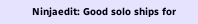Ninjaedit: Good solo ships for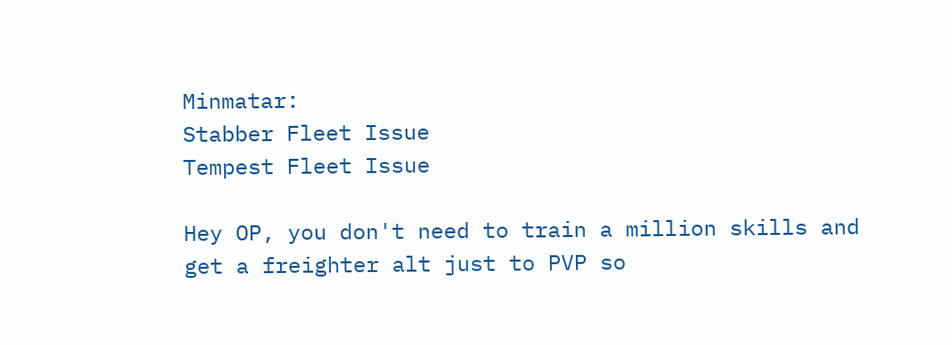Minmatar:
Stabber Fleet Issue
Tempest Fleet Issue

Hey OP, you don't need to train a million skills and get a freighter alt just to PVP so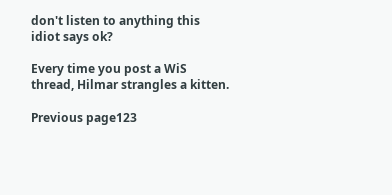don't listen to anything this idiot says ok?

Every time you post a WiS thread, Hilmar strangles a kitten.

Previous page123